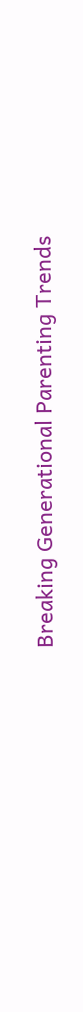Breaking Generational Parenting Trends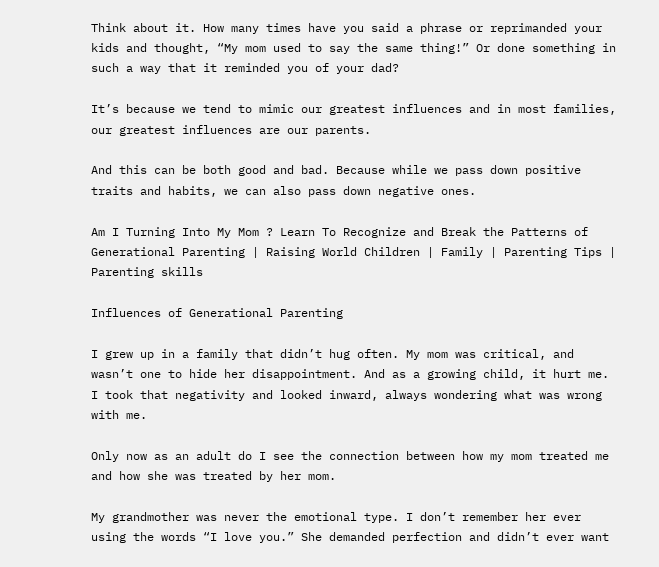Think about it. How many times have you said a phrase or reprimanded your kids and thought, “My mom used to say the same thing!” Or done something in such a way that it reminded you of your dad?

It’s because we tend to mimic our greatest influences and in most families, our greatest influences are our parents.

And this can be both good and bad. Because while we pass down positive traits and habits, we can also pass down negative ones.

Am I Turning Into My Mom ? Learn To Recognize and Break the Patterns of Generational Parenting | Raising World Children | Family | Parenting Tips | Parenting skills

Influences of Generational Parenting

I grew up in a family that didn’t hug often. My mom was critical, and wasn’t one to hide her disappointment. And as a growing child, it hurt me. I took that negativity and looked inward, always wondering what was wrong with me.

Only now as an adult do I see the connection between how my mom treated me and how she was treated by her mom.

My grandmother was never the emotional type. I don’t remember her ever using the words “I love you.” She demanded perfection and didn’t ever want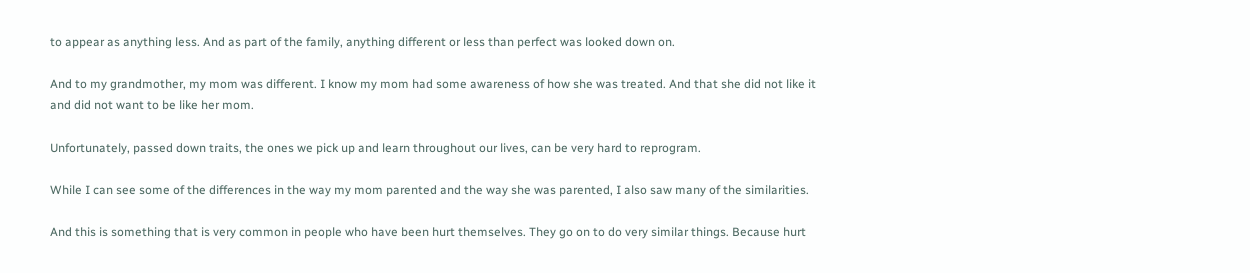to appear as anything less. And as part of the family, anything different or less than perfect was looked down on.

And to my grandmother, my mom was different. I know my mom had some awareness of how she was treated. And that she did not like it and did not want to be like her mom.

Unfortunately, passed down traits, the ones we pick up and learn throughout our lives, can be very hard to reprogram.

While I can see some of the differences in the way my mom parented and the way she was parented, I also saw many of the similarities.

And this is something that is very common in people who have been hurt themselves. They go on to do very similar things. Because hurt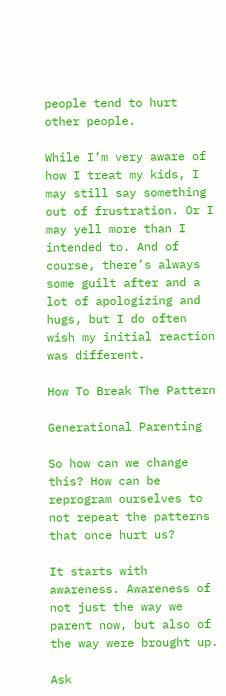people tend to hurt other people.

While I’m very aware of how I treat my kids, I may still say something out of frustration. Or I may yell more than I intended to. And of course, there’s always some guilt after and a lot of apologizing and hugs, but I do often wish my initial reaction was different.

How To Break The Pattern

Generational Parenting

So how can we change this? How can be reprogram ourselves to not repeat the patterns that once hurt us?

It starts with awareness. Awareness of not just the way we parent now, but also of the way were brought up.

Ask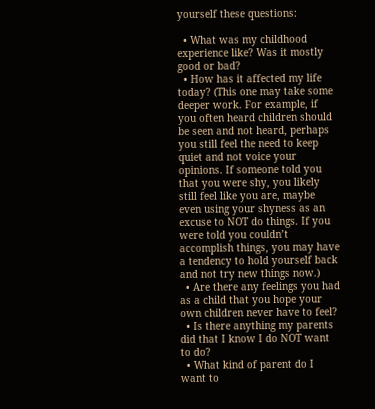yourself these questions:

  • What was my childhood experience like? Was it mostly good or bad?
  • How has it affected my life today? (This one may take some deeper work. For example, if you often heard children should be seen and not heard, perhaps you still feel the need to keep quiet and not voice your opinions. If someone told you that you were shy, you likely still feel like you are, maybe even using your shyness as an excuse to NOT do things. If you were told you couldn’t accomplish things, you may have a tendency to hold yourself back and not try new things now.)
  • Are there any feelings you had as a child that you hope your own children never have to feel?
  • Is there anything my parents did that I know I do NOT want to do?
  • What kind of parent do I want to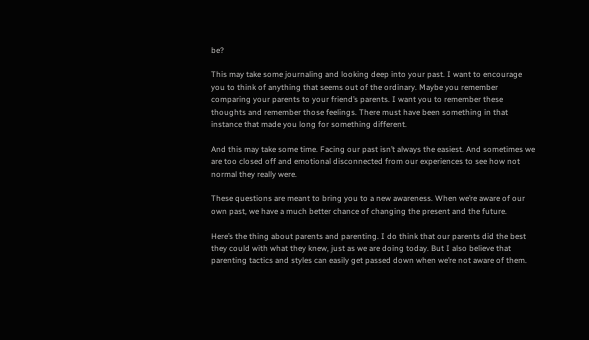be?

This may take some journaling and looking deep into your past. I want to encourage you to think of anything that seems out of the ordinary. Maybe you remember comparing your parents to your friend’s parents. I want you to remember these thoughts and remember those feelings. There must have been something in that instance that made you long for something different.

And this may take some time. Facing our past isn’t always the easiest. And sometimes we are too closed off and emotional disconnected from our experiences to see how not normal they really were.

These questions are meant to bring you to a new awareness. When we’re aware of our own past, we have a much better chance of changing the present and the future.

Here’s the thing about parents and parenting. I do think that our parents did the best they could with what they knew, just as we are doing today. But I also believe that parenting tactics and styles can easily get passed down when we’re not aware of them.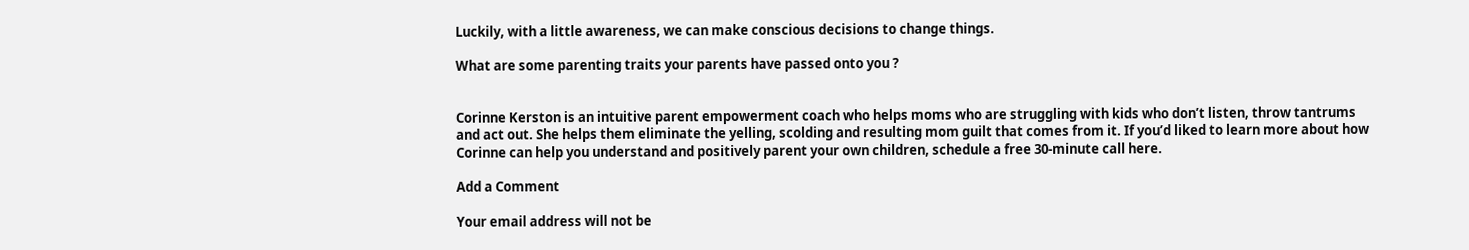Luckily, with a little awareness, we can make conscious decisions to change things.

What are some parenting traits your parents have passed onto you ?


Corinne Kerston is an intuitive parent empowerment coach who helps moms who are struggling with kids who don’t listen, throw tantrums and act out. She helps them eliminate the yelling, scolding and resulting mom guilt that comes from it. If you’d liked to learn more about how Corinne can help you understand and positively parent your own children, schedule a free 30-minute call here.

Add a Comment

Your email address will not be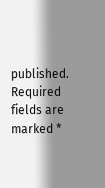published. Required fields are marked *